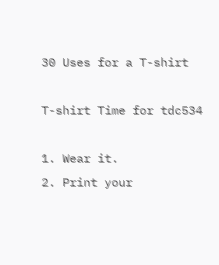30 Uses for a T-shirt

T-shirt Time for tdc534

1. Wear it.
2. Print your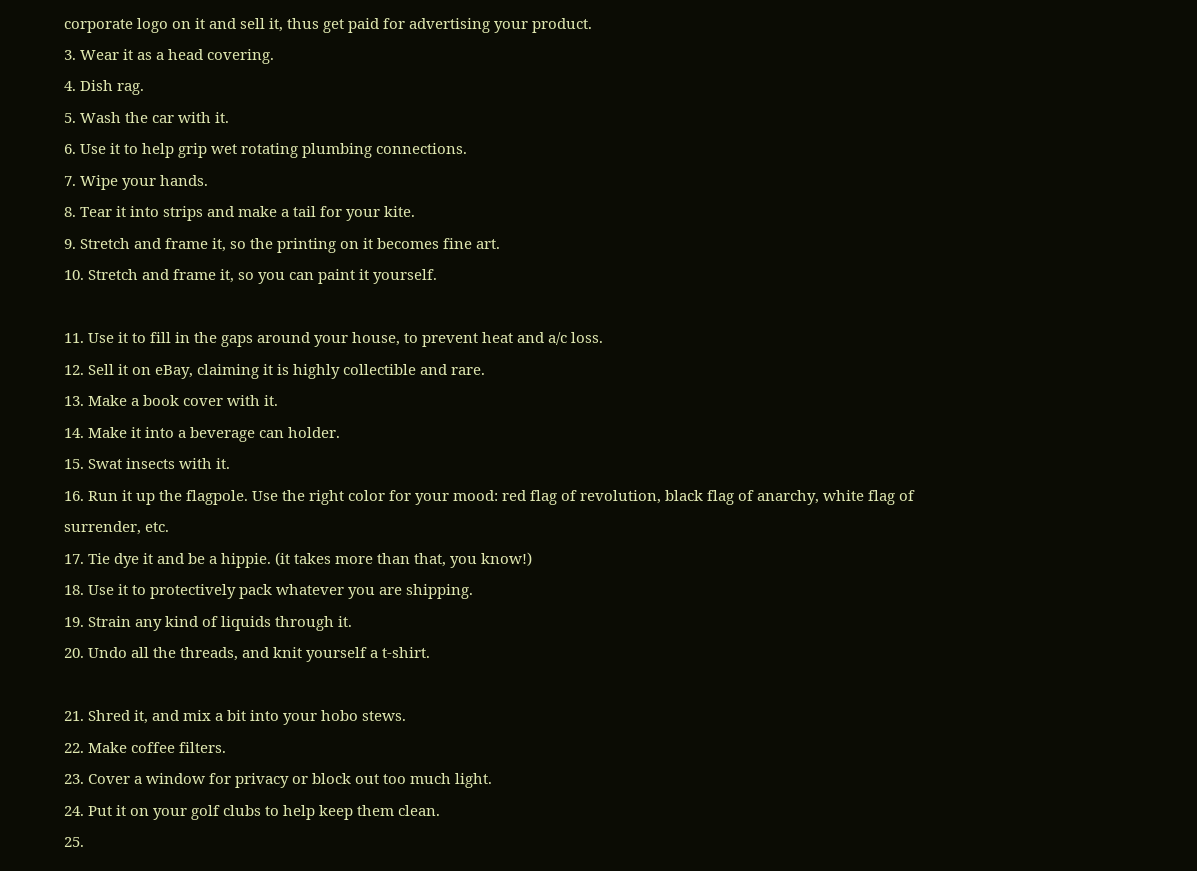corporate logo on it and sell it, thus get paid for advertising your product.
3. Wear it as a head covering.
4. Dish rag.
5. Wash the car with it.
6. Use it to help grip wet rotating plumbing connections.
7. Wipe your hands.
8. Tear it into strips and make a tail for your kite.
9. Stretch and frame it, so the printing on it becomes fine art.
10. Stretch and frame it, so you can paint it yourself.

11. Use it to fill in the gaps around your house, to prevent heat and a/c loss.
12. Sell it on eBay, claiming it is highly collectible and rare.
13. Make a book cover with it.
14. Make it into a beverage can holder.
15. Swat insects with it.
16. Run it up the flagpole. Use the right color for your mood: red flag of revolution, black flag of anarchy, white flag of surrender, etc.
17. Tie dye it and be a hippie. (it takes more than that, you know!)
18. Use it to protectively pack whatever you are shipping.
19. Strain any kind of liquids through it.
20. Undo all the threads, and knit yourself a t-shirt.

21. Shred it, and mix a bit into your hobo stews.
22. Make coffee filters.
23. Cover a window for privacy or block out too much light.
24. Put it on your golf clubs to help keep them clean.
25.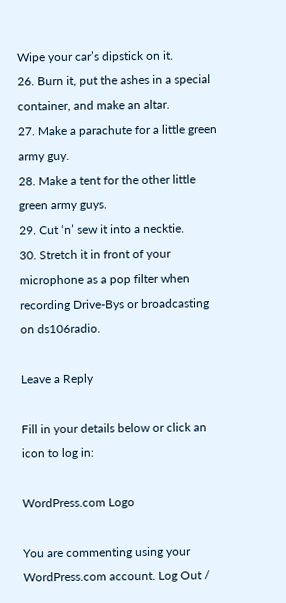Wipe your car’s dipstick on it.
26. Burn it, put the ashes in a special container, and make an altar.
27. Make a parachute for a little green army guy.
28. Make a tent for the other little green army guys.
29. Cut ‘n’ sew it into a necktie.
30. Stretch it in front of your microphone as a pop filter when recording Drive-Bys or broadcasting on ds106radio.

Leave a Reply

Fill in your details below or click an icon to log in:

WordPress.com Logo

You are commenting using your WordPress.com account. Log Out /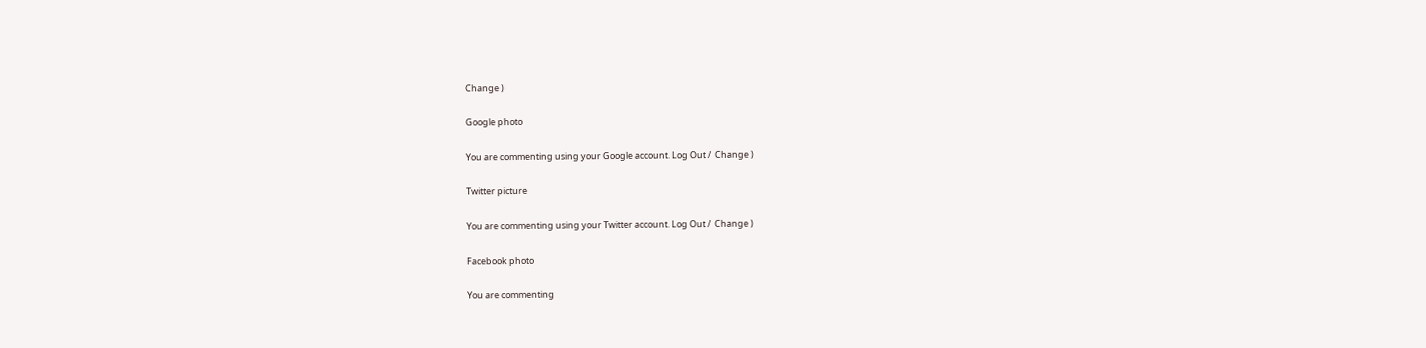Change )

Google photo

You are commenting using your Google account. Log Out /  Change )

Twitter picture

You are commenting using your Twitter account. Log Out /  Change )

Facebook photo

You are commenting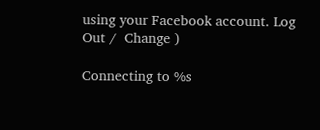using your Facebook account. Log Out /  Change )

Connecting to %s